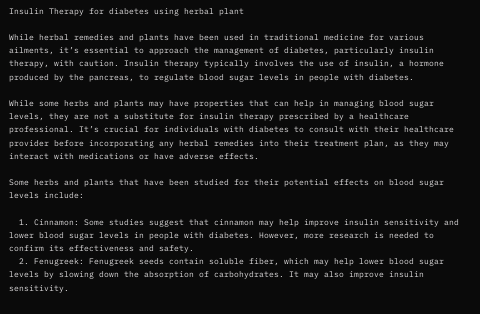Insulin Therapy for diabetes using herbal plant

While herbal remedies and plants have been used in traditional medicine for various ailments, it’s essential to approach the management of diabetes, particularly insulin therapy, with caution. Insulin therapy typically involves the use of insulin, a hormone produced by the pancreas, to regulate blood sugar levels in people with diabetes.

While some herbs and plants may have properties that can help in managing blood sugar levels, they are not a substitute for insulin therapy prescribed by a healthcare professional. It’s crucial for individuals with diabetes to consult with their healthcare provider before incorporating any herbal remedies into their treatment plan, as they may interact with medications or have adverse effects.

Some herbs and plants that have been studied for their potential effects on blood sugar levels include:

  1. Cinnamon: Some studies suggest that cinnamon may help improve insulin sensitivity and lower blood sugar levels in people with diabetes. However, more research is needed to confirm its effectiveness and safety.
  2. Fenugreek: Fenugreek seeds contain soluble fiber, which may help lower blood sugar levels by slowing down the absorption of carbohydrates. It may also improve insulin sensitivity.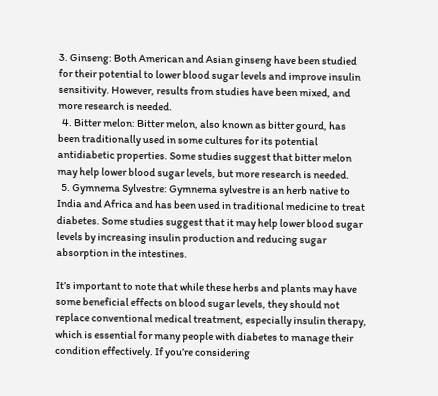3. Ginseng: Both American and Asian ginseng have been studied for their potential to lower blood sugar levels and improve insulin sensitivity. However, results from studies have been mixed, and more research is needed.
  4. Bitter melon: Bitter melon, also known as bitter gourd, has been traditionally used in some cultures for its potential antidiabetic properties. Some studies suggest that bitter melon may help lower blood sugar levels, but more research is needed.
  5. Gymnema Sylvestre: Gymnema sylvestre is an herb native to India and Africa and has been used in traditional medicine to treat diabetes. Some studies suggest that it may help lower blood sugar levels by increasing insulin production and reducing sugar absorption in the intestines.

It’s important to note that while these herbs and plants may have some beneficial effects on blood sugar levels, they should not replace conventional medical treatment, especially insulin therapy, which is essential for many people with diabetes to manage their condition effectively. If you’re considering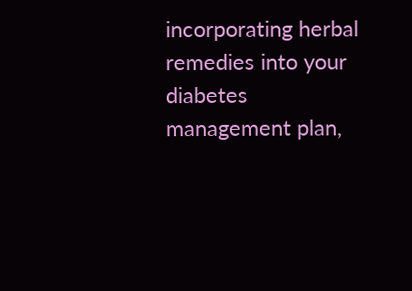incorporating herbal remedies into your diabetes management plan,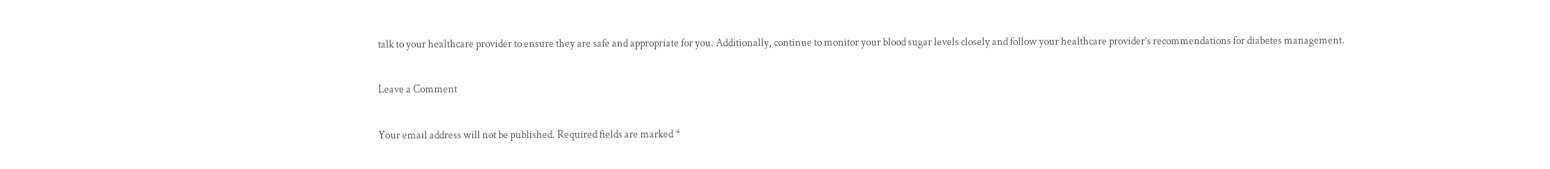talk to your healthcare provider to ensure they are safe and appropriate for you. Additionally, continue to monitor your blood sugar levels closely and follow your healthcare provider’s recommendations for diabetes management.

Leave a Comment

Your email address will not be published. Required fields are marked *